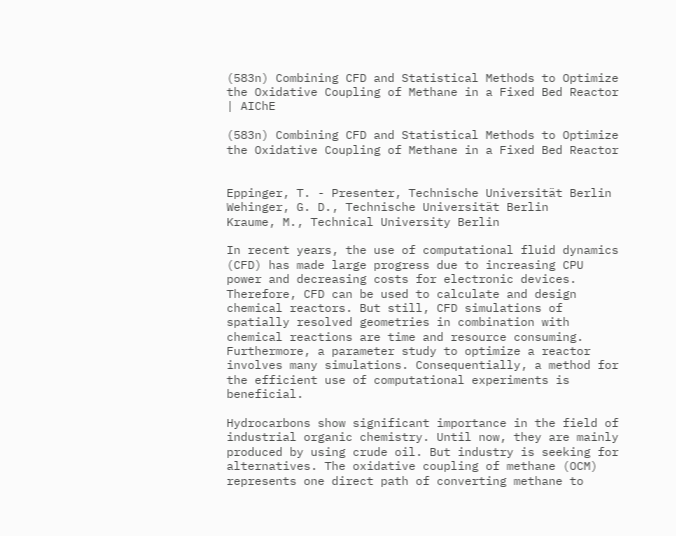(583n) Combining CFD and Statistical Methods to Optimize the Oxidative Coupling of Methane in a Fixed Bed Reactor | AIChE

(583n) Combining CFD and Statistical Methods to Optimize the Oxidative Coupling of Methane in a Fixed Bed Reactor


Eppinger, T. - Presenter, Technische Universität Berlin
Wehinger, G. D., Technische Universität Berlin
Kraume, M., Technical University Berlin

In recent years, the use of computational fluid dynamics (CFD) has made large progress due to increasing CPU power and decreasing costs for electronic devices. Therefore, CFD can be used to calculate and design chemical reactors. But still, CFD simulations of spatially resolved geometries in combination with chemical reactions are time and resource consuming. Furthermore, a parameter study to optimize a reactor involves many simulations. Consequentially, a method for the efficient use of computational experiments is beneficial.

Hydrocarbons show significant importance in the field of industrial organic chemistry. Until now, they are mainly produced by using crude oil. But industry is seeking for alternatives. The oxidative coupling of methane (OCM) represents one direct path of converting methane to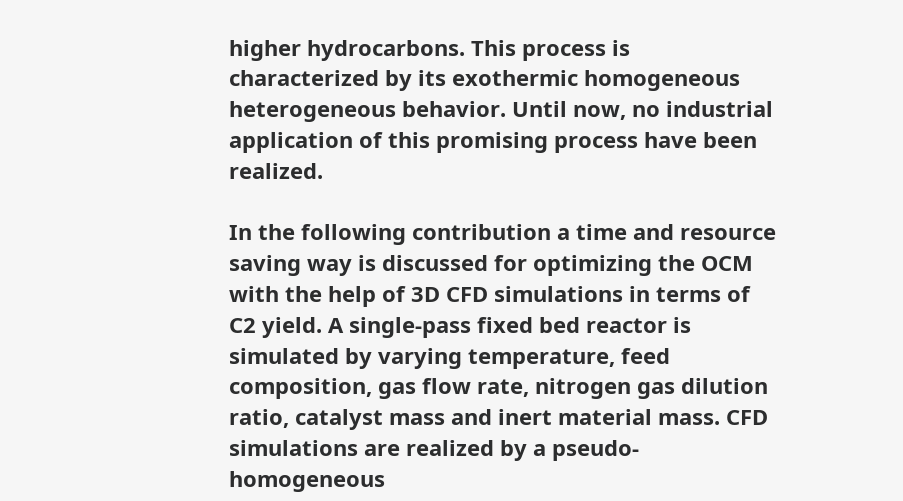higher hydrocarbons. This process is characterized by its exothermic homogeneous heterogeneous behavior. Until now, no industrial application of this promising process have been realized.

In the following contribution a time and resource saving way is discussed for optimizing the OCM with the help of 3D CFD simulations in terms of C2 yield. A single-pass fixed bed reactor is simulated by varying temperature, feed composition, gas flow rate, nitrogen gas dilution ratio, catalyst mass and inert material mass. CFD simulations are realized by a pseudo-homogeneous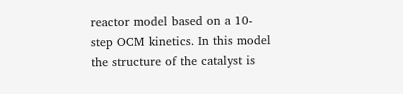reactor model based on a 10-step OCM kinetics. In this model the structure of the catalyst is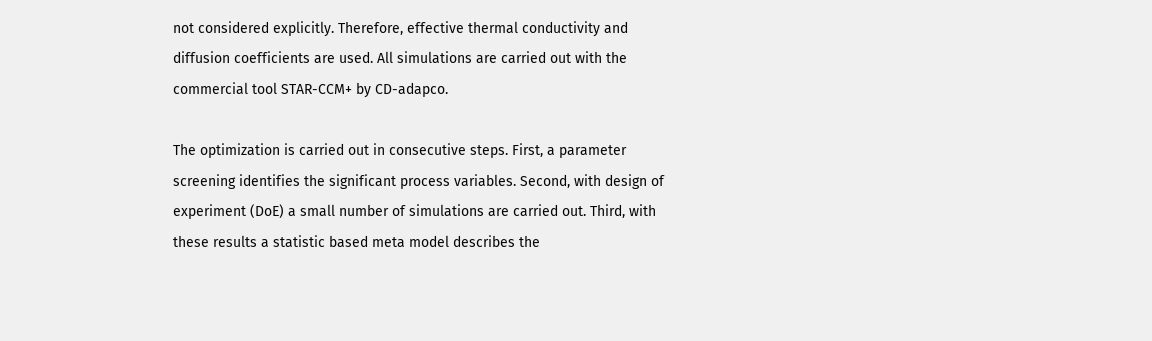not considered explicitly. Therefore, effective thermal conductivity and diffusion coefficients are used. All simulations are carried out with the commercial tool STAR-CCM+ by CD-adapco.

The optimization is carried out in consecutive steps. First, a parameter screening identifies the significant process variables. Second, with design of experiment (DoE) a small number of simulations are carried out. Third, with these results a statistic based meta model describes the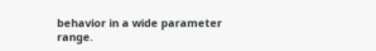behavior in a wide parameter range.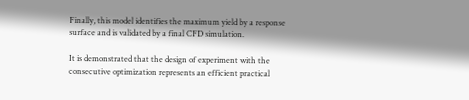Finally, this model identifies the maximum yield by a response surface and is validated by a final CFD simulation.

It is demonstrated that the design of experiment with the consecutive optimization represents an efficient practical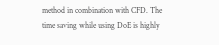method in combination with CFD. The time saving while using DoE is highly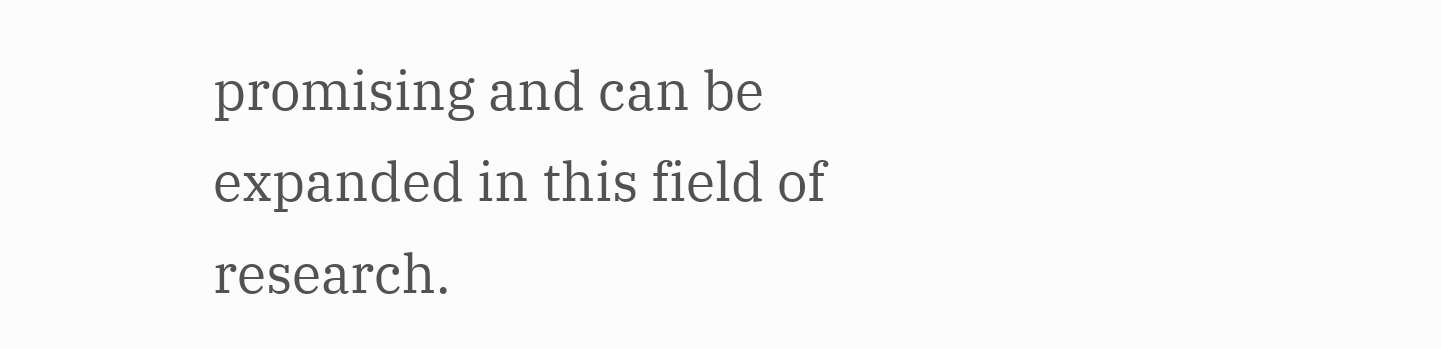promising and can be expanded in this field of research.